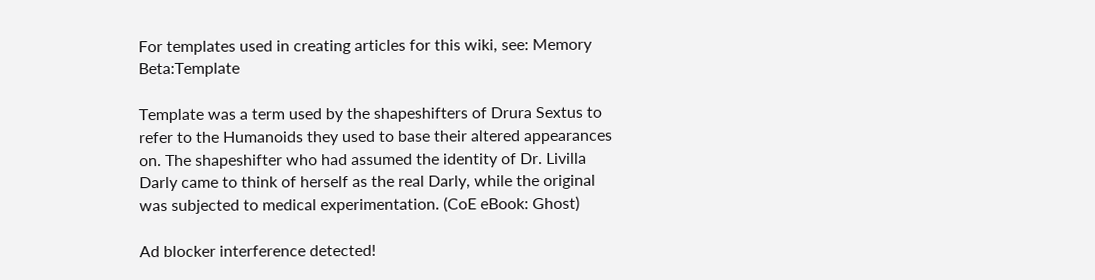For templates used in creating articles for this wiki, see: Memory Beta:Template

Template was a term used by the shapeshifters of Drura Sextus to refer to the Humanoids they used to base their altered appearances on. The shapeshifter who had assumed the identity of Dr. Livilla Darly came to think of herself as the real Darly, while the original was subjected to medical experimentation. (CoE eBook: Ghost)

Ad blocker interference detected!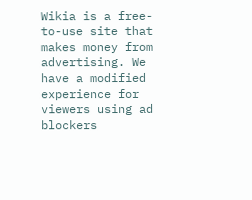Wikia is a free-to-use site that makes money from advertising. We have a modified experience for viewers using ad blockers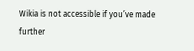Wikia is not accessible if you’ve made further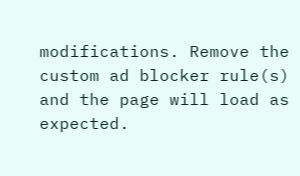modifications. Remove the custom ad blocker rule(s) and the page will load as expected.